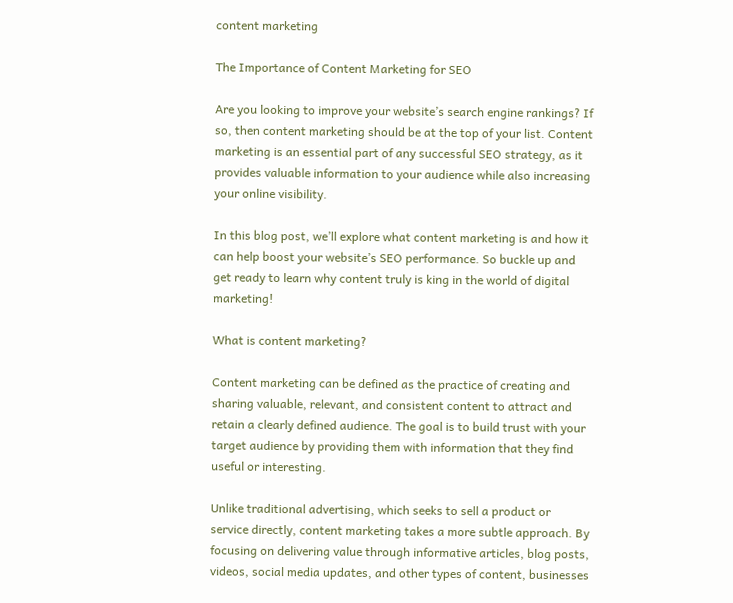content marketing

The Importance of Content Marketing for SEO

Are you looking to improve your website’s search engine rankings? If so, then content marketing should be at the top of your list. Content marketing is an essential part of any successful SEO strategy, as it provides valuable information to your audience while also increasing your online visibility.

In this blog post, we’ll explore what content marketing is and how it can help boost your website’s SEO performance. So buckle up and get ready to learn why content truly is king in the world of digital marketing!

What is content marketing?

Content marketing can be defined as the practice of creating and sharing valuable, relevant, and consistent content to attract and retain a clearly defined audience. The goal is to build trust with your target audience by providing them with information that they find useful or interesting.

Unlike traditional advertising, which seeks to sell a product or service directly, content marketing takes a more subtle approach. By focusing on delivering value through informative articles, blog posts, videos, social media updates, and other types of content, businesses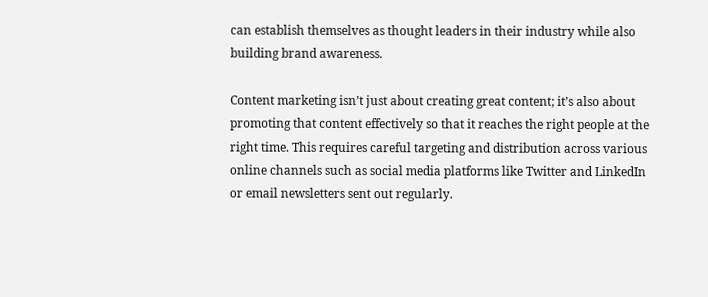can establish themselves as thought leaders in their industry while also building brand awareness.

Content marketing isn’t just about creating great content; it’s also about promoting that content effectively so that it reaches the right people at the right time. This requires careful targeting and distribution across various online channels such as social media platforms like Twitter and LinkedIn or email newsletters sent out regularly.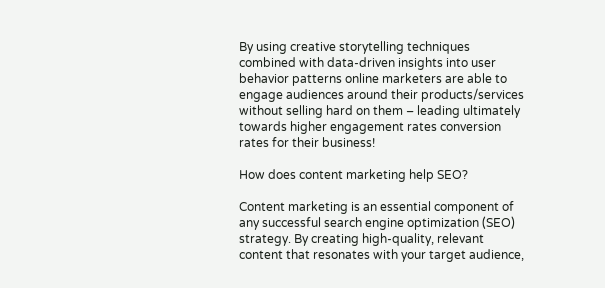By using creative storytelling techniques combined with data-driven insights into user behavior patterns online marketers are able to engage audiences around their products/services without selling hard on them – leading ultimately towards higher engagement rates conversion rates for their business!

How does content marketing help SEO?

Content marketing is an essential component of any successful search engine optimization (SEO) strategy. By creating high-quality, relevant content that resonates with your target audience,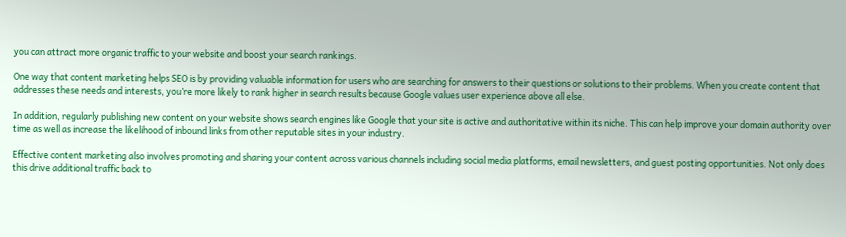you can attract more organic traffic to your website and boost your search rankings.

One way that content marketing helps SEO is by providing valuable information for users who are searching for answers to their questions or solutions to their problems. When you create content that addresses these needs and interests, you’re more likely to rank higher in search results because Google values user experience above all else.

In addition, regularly publishing new content on your website shows search engines like Google that your site is active and authoritative within its niche. This can help improve your domain authority over time as well as increase the likelihood of inbound links from other reputable sites in your industry.

Effective content marketing also involves promoting and sharing your content across various channels including social media platforms, email newsletters, and guest posting opportunities. Not only does this drive additional traffic back to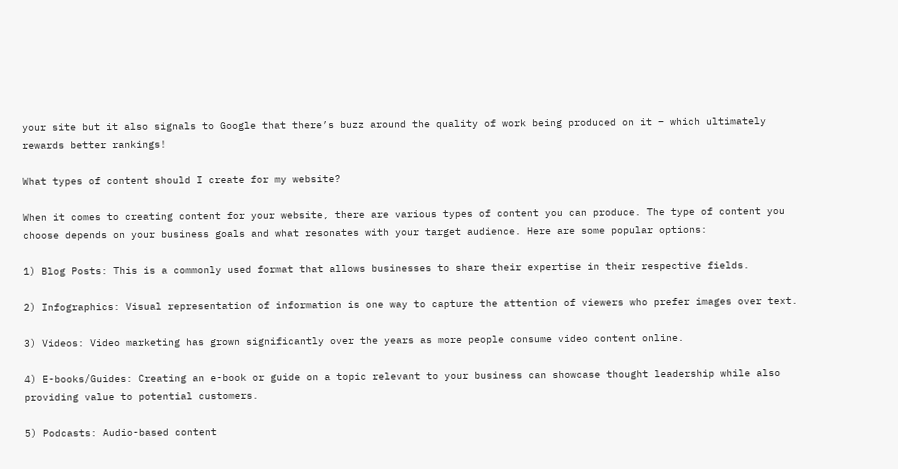your site but it also signals to Google that there’s buzz around the quality of work being produced on it – which ultimately rewards better rankings!

What types of content should I create for my website?

When it comes to creating content for your website, there are various types of content you can produce. The type of content you choose depends on your business goals and what resonates with your target audience. Here are some popular options:

1) Blog Posts: This is a commonly used format that allows businesses to share their expertise in their respective fields.

2) Infographics: Visual representation of information is one way to capture the attention of viewers who prefer images over text.

3) Videos: Video marketing has grown significantly over the years as more people consume video content online.

4) E-books/Guides: Creating an e-book or guide on a topic relevant to your business can showcase thought leadership while also providing value to potential customers.

5) Podcasts: Audio-based content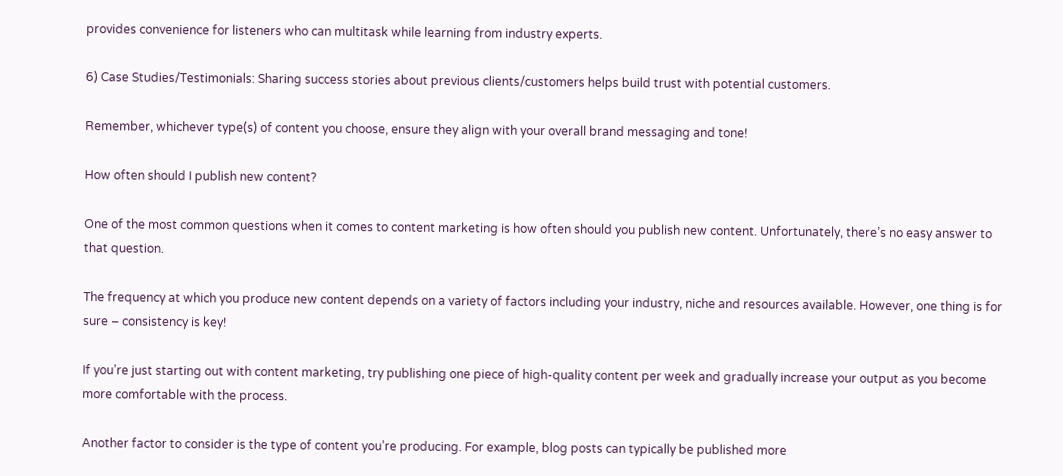provides convenience for listeners who can multitask while learning from industry experts.

6) Case Studies/Testimonials: Sharing success stories about previous clients/customers helps build trust with potential customers.

Remember, whichever type(s) of content you choose, ensure they align with your overall brand messaging and tone!

How often should I publish new content?

One of the most common questions when it comes to content marketing is how often should you publish new content. Unfortunately, there’s no easy answer to that question.

The frequency at which you produce new content depends on a variety of factors including your industry, niche and resources available. However, one thing is for sure – consistency is key!

If you’re just starting out with content marketing, try publishing one piece of high-quality content per week and gradually increase your output as you become more comfortable with the process.

Another factor to consider is the type of content you’re producing. For example, blog posts can typically be published more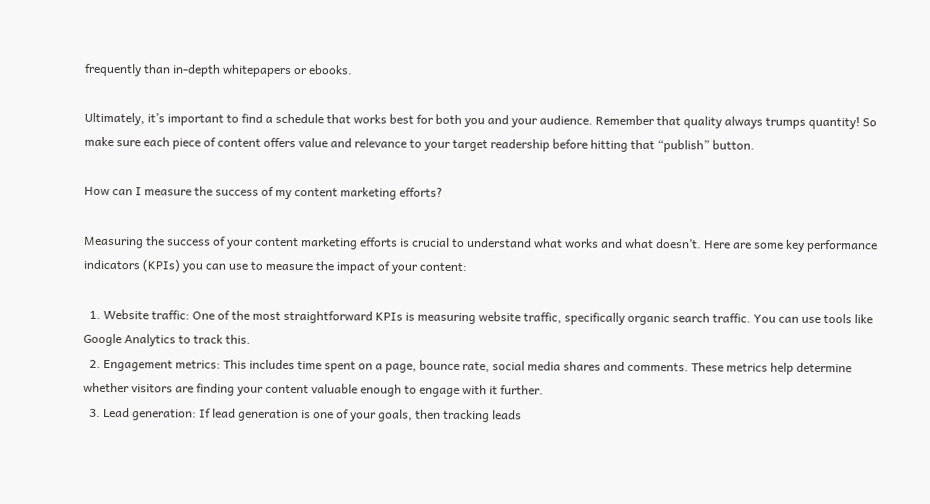frequently than in-depth whitepapers or ebooks.

Ultimately, it’s important to find a schedule that works best for both you and your audience. Remember that quality always trumps quantity! So make sure each piece of content offers value and relevance to your target readership before hitting that “publish” button.

How can I measure the success of my content marketing efforts?

Measuring the success of your content marketing efforts is crucial to understand what works and what doesn’t. Here are some key performance indicators (KPIs) you can use to measure the impact of your content:

  1. Website traffic: One of the most straightforward KPIs is measuring website traffic, specifically organic search traffic. You can use tools like Google Analytics to track this.
  2. Engagement metrics: This includes time spent on a page, bounce rate, social media shares and comments. These metrics help determine whether visitors are finding your content valuable enough to engage with it further.
  3. Lead generation: If lead generation is one of your goals, then tracking leads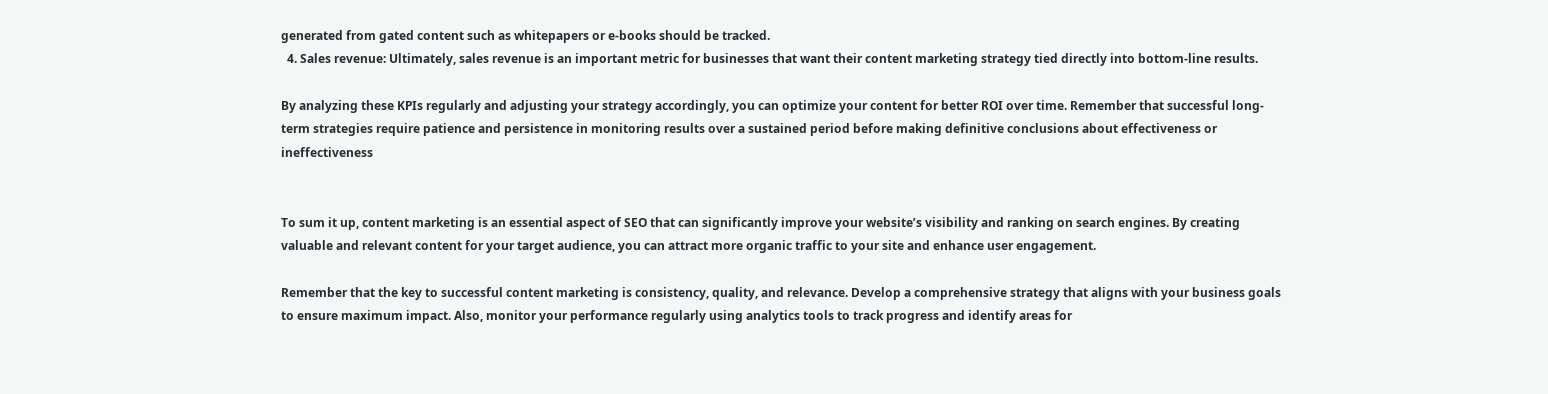generated from gated content such as whitepapers or e-books should be tracked.
  4. Sales revenue: Ultimately, sales revenue is an important metric for businesses that want their content marketing strategy tied directly into bottom-line results.

By analyzing these KPIs regularly and adjusting your strategy accordingly, you can optimize your content for better ROI over time. Remember that successful long-term strategies require patience and persistence in monitoring results over a sustained period before making definitive conclusions about effectiveness or ineffectiveness


To sum it up, content marketing is an essential aspect of SEO that can significantly improve your website’s visibility and ranking on search engines. By creating valuable and relevant content for your target audience, you can attract more organic traffic to your site and enhance user engagement.

Remember that the key to successful content marketing is consistency, quality, and relevance. Develop a comprehensive strategy that aligns with your business goals to ensure maximum impact. Also, monitor your performance regularly using analytics tools to track progress and identify areas for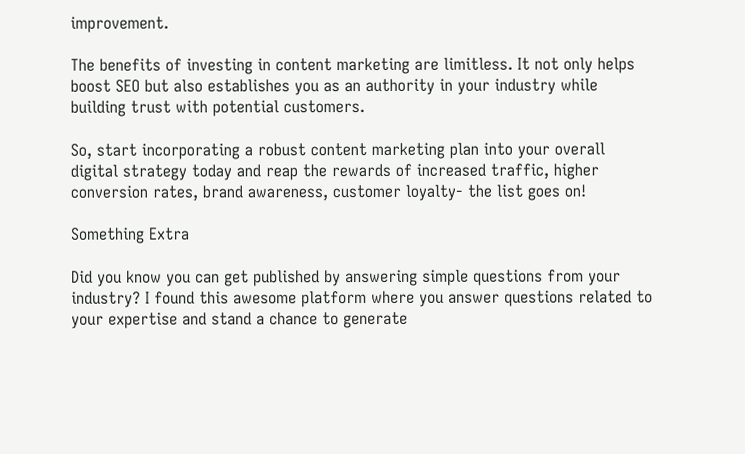improvement.

The benefits of investing in content marketing are limitless. It not only helps boost SEO but also establishes you as an authority in your industry while building trust with potential customers.

So, start incorporating a robust content marketing plan into your overall digital strategy today and reap the rewards of increased traffic, higher conversion rates, brand awareness, customer loyalty- the list goes on!

Something Extra

Did you know you can get published by answering simple questions from your industry? I found this awesome platform where you answer questions related to your expertise and stand a chance to generate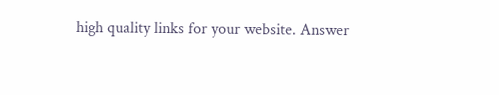high quality links for your website. Answer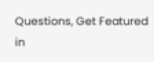Questions, Get Featured in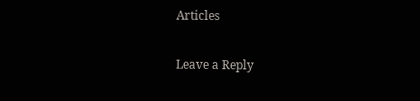Articles

Leave a Reply